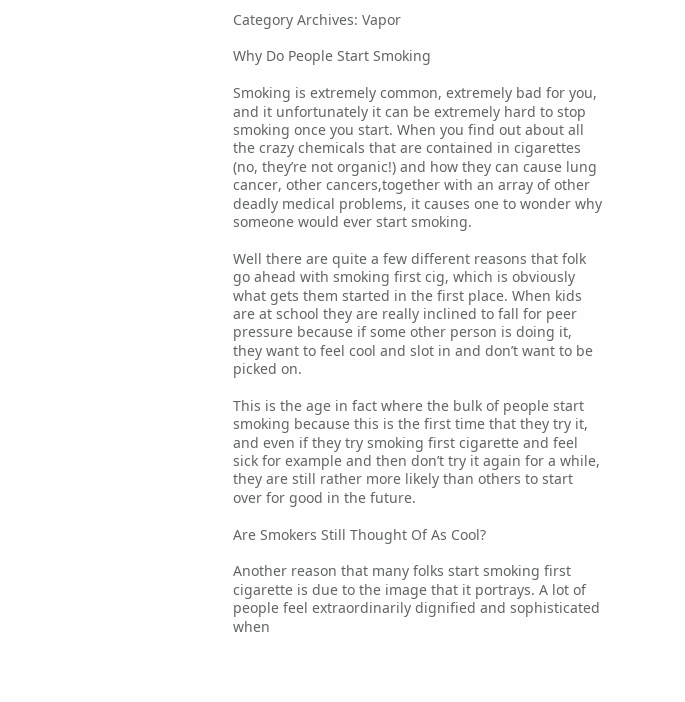Category Archives: Vapor

Why Do People Start Smoking

Smoking is extremely common, extremely bad for you, and it unfortunately it can be extremely hard to stop smoking once you start. When you find out about all the crazy chemicals that are contained in cigarettes (no, they’re not organic!) and how they can cause lung cancer, other cancers,together with an array of other deadly medical problems, it causes one to wonder why someone would ever start smoking.

Well there are quite a few different reasons that folk go ahead with smoking first cig, which is obviously what gets them started in the first place. When kids are at school they are really inclined to fall for peer pressure because if some other person is doing it, they want to feel cool and slot in and don’t want to be picked on.

This is the age in fact where the bulk of people start smoking because this is the first time that they try it, and even if they try smoking first cigarette and feel sick for example and then don’t try it again for a while, they are still rather more likely than others to start over for good in the future.

Are Smokers Still Thought Of As Cool?

Another reason that many folks start smoking first cigarette is due to the image that it portrays. A lot of people feel extraordinarily dignified and sophisticated when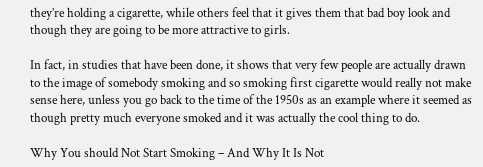they’re holding a cigarette, while others feel that it gives them that bad boy look and though they are going to be more attractive to girls.

In fact, in studies that have been done, it shows that very few people are actually drawn to the image of somebody smoking and so smoking first cigarette would really not make sense here, unless you go back to the time of the 1950s as an example where it seemed as though pretty much everyone smoked and it was actually the cool thing to do.

Why You should Not Start Smoking – And Why It Is Not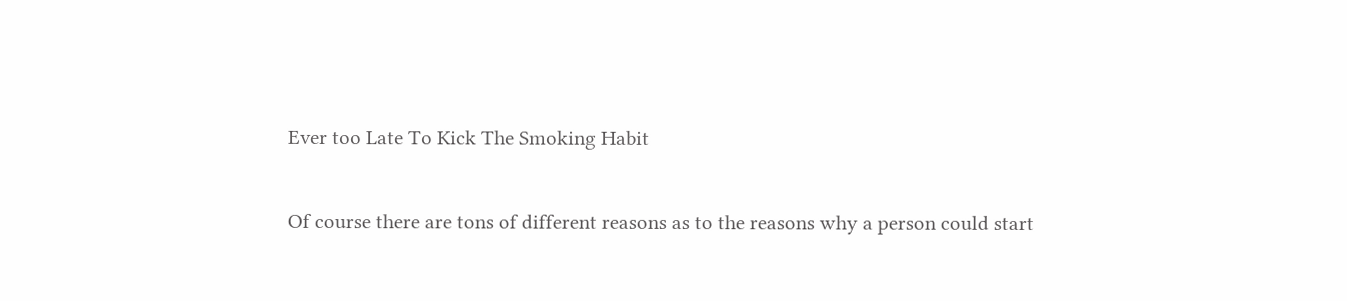Ever too Late To Kick The Smoking Habit

Of course there are tons of different reasons as to the reasons why a person could start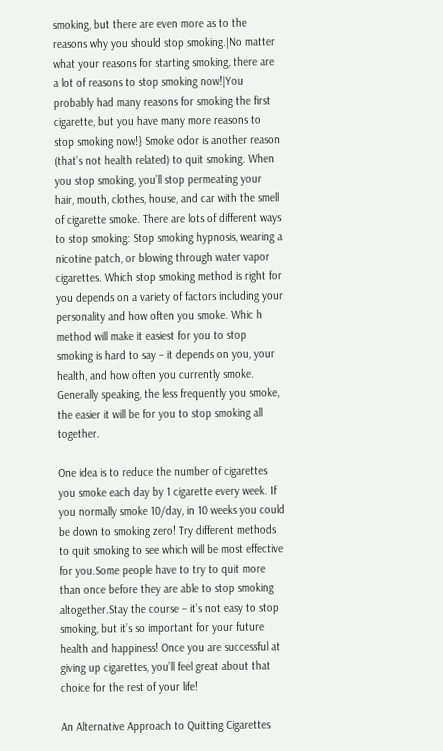smoking, but there are even more as to the reasons why you should stop smoking.|No matter what your reasons for starting smoking, there are a lot of reasons to stop smoking now!|You probably had many reasons for smoking the first cigarette, but you have many more reasons to stop smoking now!} Smoke odor is another reason (that’s not health related) to quit smoking. When you stop smoking, you’ll stop permeating your hair, mouth, clothes, house, and car with the smell of cigarette smoke. There are lots of different ways to stop smoking: Stop smoking hypnosis, wearing a nicotine patch, or blowing through water vapor cigarettes. Which stop smoking method is right for you depends on a variety of factors including your personality and how often you smoke. Whic h method will make it easiest for you to stop smoking is hard to say – it depends on you, your health, and how often you currently smoke. Generally speaking, the less frequently you smoke, the easier it will be for you to stop smoking all together.

One idea is to reduce the number of cigarettes you smoke each day by 1 cigarette every week. If you normally smoke 10/day, in 10 weeks you could be down to smoking zero! Try different methods to quit smoking to see which will be most effective for you.Some people have to try to quit more than once before they are able to stop smoking altogether.Stay the course – it’s not easy to stop smoking, but it’s so important for your future health and happiness! Once you are successful at giving up cigarettes, you’ll feel great about that choice for the rest of your life!

An Alternative Approach to Quitting Cigarettes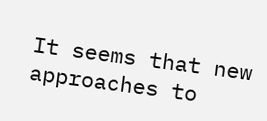It seems that new approaches to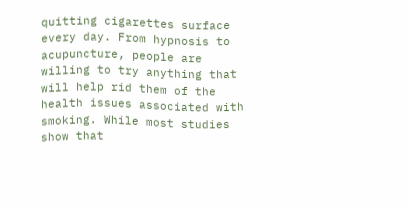quitting cigarettes surface every day. From hypnosis to acupuncture, people are willing to try anything that will help rid them of the health issues associated with smoking. While most studies show that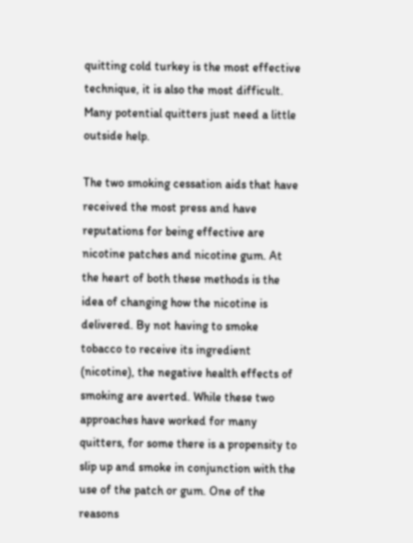quitting cold turkey is the most effective technique, it is also the most difficult. Many potential quitters just need a little outside help.

The two smoking cessation aids that have received the most press and have reputations for being effective are nicotine patches and nicotine gum. At the heart of both these methods is the idea of changing how the nicotine is delivered. By not having to smoke tobacco to receive its ingredient (nicotine), the negative health effects of smoking are averted. While these two approaches have worked for many quitters, for some there is a propensity to slip up and smoke in conjunction with the use of the patch or gum. One of the reasons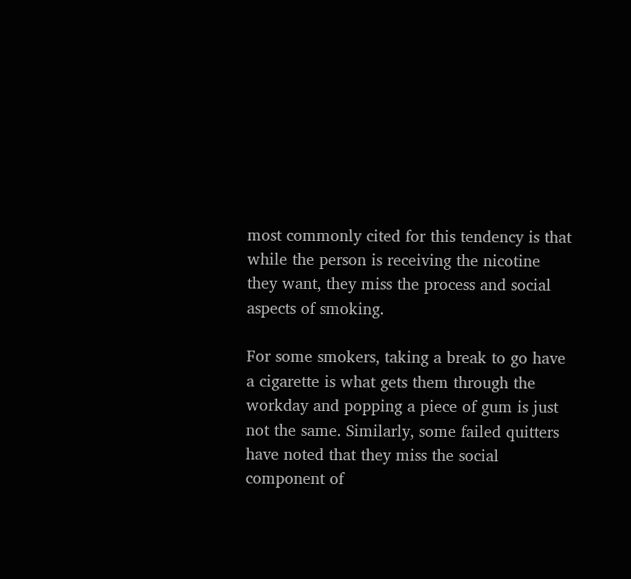most commonly cited for this tendency is that while the person is receiving the nicotine they want, they miss the process and social aspects of smoking.

For some smokers, taking a break to go have a cigarette is what gets them through the workday and popping a piece of gum is just not the same. Similarly, some failed quitters have noted that they miss the social component of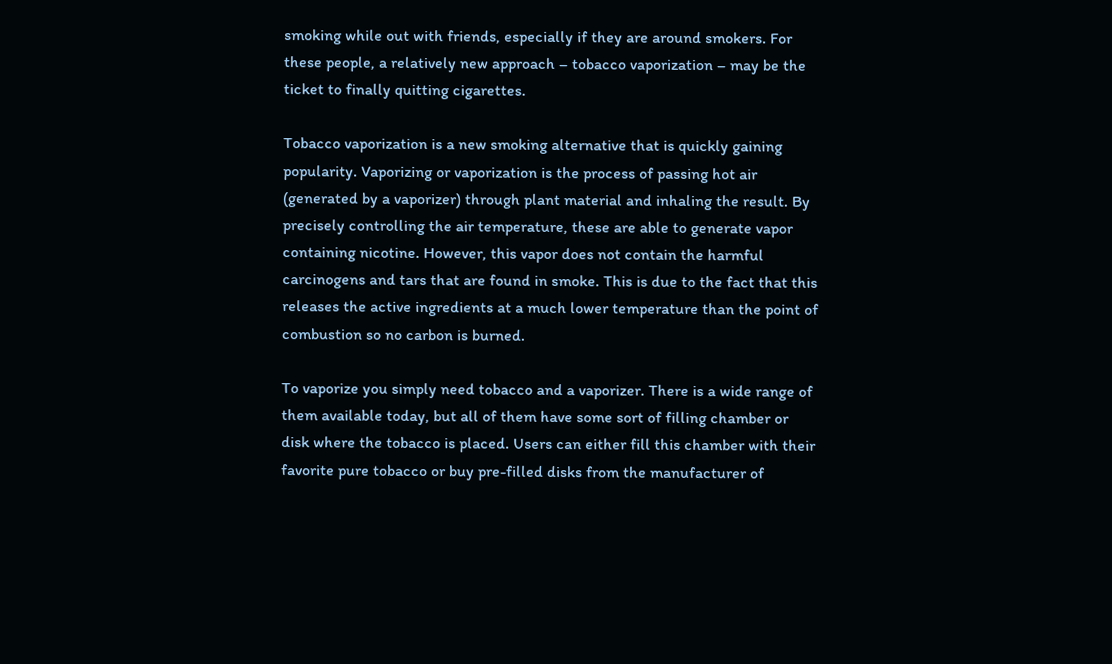smoking while out with friends, especially if they are around smokers. For these people, a relatively new approach – tobacco vaporization – may be the ticket to finally quitting cigarettes.

Tobacco vaporization is a new smoking alternative that is quickly gaining popularity. Vaporizing or vaporization is the process of passing hot air (generated by a vaporizer) through plant material and inhaling the result. By precisely controlling the air temperature, these are able to generate vapor containing nicotine. However, this vapor does not contain the harmful carcinogens and tars that are found in smoke. This is due to the fact that this releases the active ingredients at a much lower temperature than the point of combustion so no carbon is burned.

To vaporize you simply need tobacco and a vaporizer. There is a wide range of them available today, but all of them have some sort of filling chamber or disk where the tobacco is placed. Users can either fill this chamber with their favorite pure tobacco or buy pre-filled disks from the manufacturer of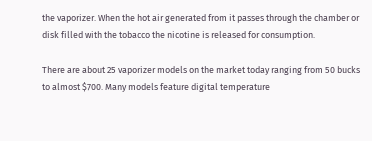the vaporizer. When the hot air generated from it passes through the chamber or disk filled with the tobacco the nicotine is released for consumption.

There are about 25 vaporizer models on the market today ranging from 50 bucks to almost $700. Many models feature digital temperature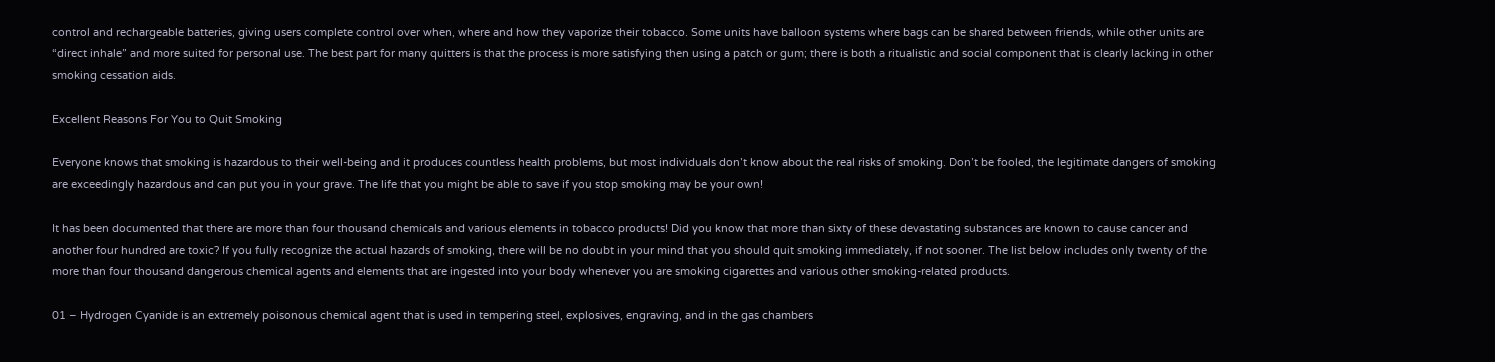control and rechargeable batteries, giving users complete control over when, where and how they vaporize their tobacco. Some units have balloon systems where bags can be shared between friends, while other units are “direct inhale” and more suited for personal use. The best part for many quitters is that the process is more satisfying then using a patch or gum; there is both a ritualistic and social component that is clearly lacking in other smoking cessation aids.

Excellent Reasons For You to Quit Smoking

Everyone knows that smoking is hazardous to their well-being and it produces countless health problems, but most individuals don’t know about the real risks of smoking. Don’t be fooled, the legitimate dangers of smoking are exceedingly hazardous and can put you in your grave. The life that you might be able to save if you stop smoking may be your own!

It has been documented that there are more than four thousand chemicals and various elements in tobacco products! Did you know that more than sixty of these devastating substances are known to cause cancer and another four hundred are toxic? If you fully recognize the actual hazards of smoking, there will be no doubt in your mind that you should quit smoking immediately, if not sooner. The list below includes only twenty of the more than four thousand dangerous chemical agents and elements that are ingested into your body whenever you are smoking cigarettes and various other smoking-related products.

01 – Hydrogen Cyanide is an extremely poisonous chemical agent that is used in tempering steel, explosives, engraving, and in the gas chambers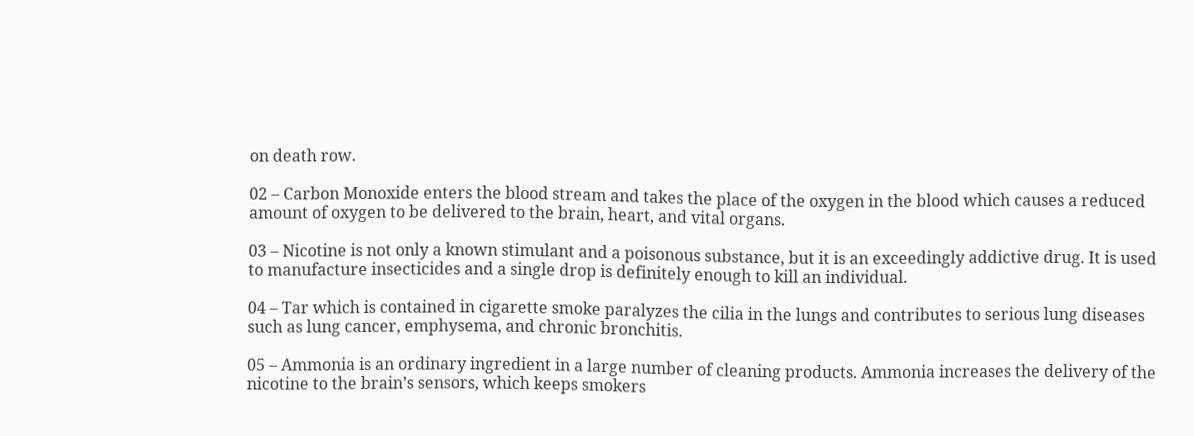on death row.

02 – Carbon Monoxide enters the blood stream and takes the place of the oxygen in the blood which causes a reduced amount of oxygen to be delivered to the brain, heart, and vital organs.

03 – Nicotine is not only a known stimulant and a poisonous substance, but it is an exceedingly addictive drug. It is used to manufacture insecticides and a single drop is definitely enough to kill an individual.

04 – Tar which is contained in cigarette smoke paralyzes the cilia in the lungs and contributes to serious lung diseases such as lung cancer, emphysema, and chronic bronchitis.

05 – Ammonia is an ordinary ingredient in a large number of cleaning products. Ammonia increases the delivery of the nicotine to the brain’s sensors, which keeps smokers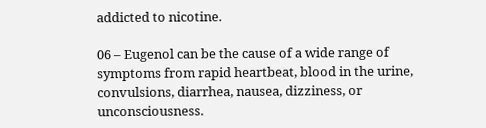addicted to nicotine.

06 – Eugenol can be the cause of a wide range of symptoms from rapid heartbeat, blood in the urine, convulsions, diarrhea, nausea, dizziness, or unconsciousness.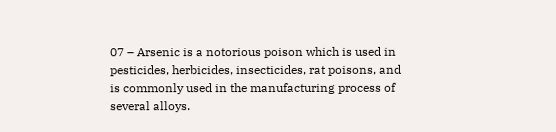07 – Arsenic is a notorious poison which is used in pesticides, herbicides, insecticides, rat poisons, and is commonly used in the manufacturing process of several alloys.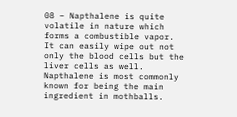08 – Napthalene is quite volatile in nature which forms a combustible vapor. It can easily wipe out not only the blood cells but the liver cells as well. Napthalene is most commonly known for being the main ingredient in mothballs.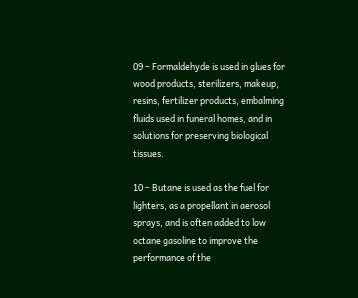09 – Formaldehyde is used in glues for wood products, sterilizers, makeup, resins, fertilizer products, embalming fluids used in funeral homes, and in solutions for preserving biological tissues.

10 – Butane is used as the fuel for lighters, as a propellant in aerosol sprays, and is often added to low octane gasoline to improve the performance of the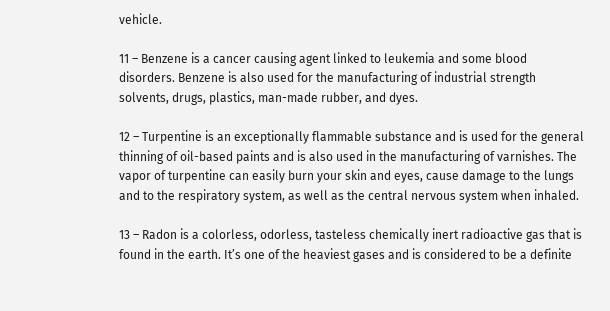vehicle.

11 – Benzene is a cancer causing agent linked to leukemia and some blood disorders. Benzene is also used for the manufacturing of industrial strength solvents, drugs, plastics, man-made rubber, and dyes.

12 – Turpentine is an exceptionally flammable substance and is used for the general thinning of oil-based paints and is also used in the manufacturing of varnishes. The vapor of turpentine can easily burn your skin and eyes, cause damage to the lungs and to the respiratory system, as well as the central nervous system when inhaled.

13 – Radon is a colorless, odorless, tasteless chemically inert radioactive gas that is found in the earth. It’s one of the heaviest gases and is considered to be a definite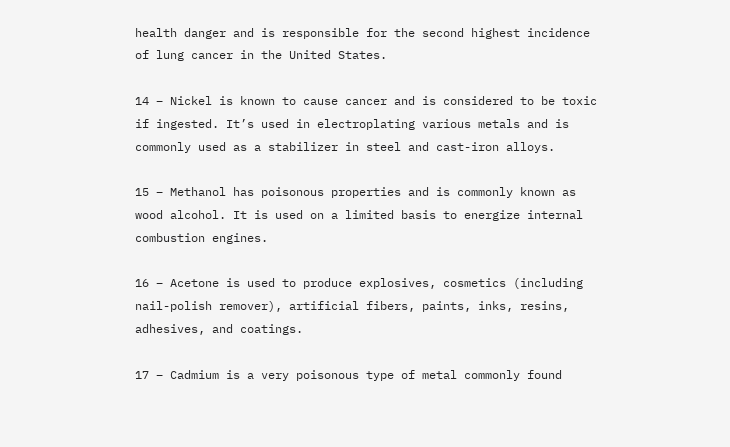health danger and is responsible for the second highest incidence of lung cancer in the United States.

14 – Nickel is known to cause cancer and is considered to be toxic if ingested. It’s used in electroplating various metals and is commonly used as a stabilizer in steel and cast-iron alloys.

15 – Methanol has poisonous properties and is commonly known as wood alcohol. It is used on a limited basis to energize internal combustion engines.

16 – Acetone is used to produce explosives, cosmetics (including nail-polish remover), artificial fibers, paints, inks, resins, adhesives, and coatings.

17 – Cadmium is a very poisonous type of metal commonly found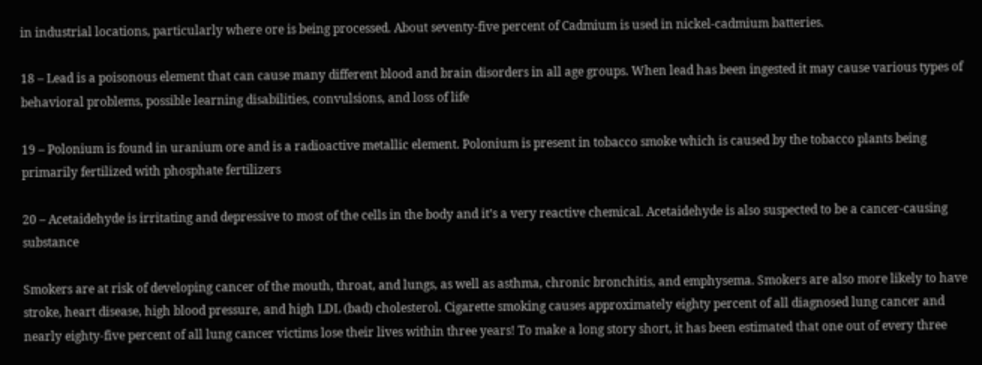in industrial locations, particularly where ore is being processed. About seventy-five percent of Cadmium is used in nickel-cadmium batteries.

18 – Lead is a poisonous element that can cause many different blood and brain disorders in all age groups. When lead has been ingested it may cause various types of behavioral problems, possible learning disabilities, convulsions, and loss of life

19 – Polonium is found in uranium ore and is a radioactive metallic element. Polonium is present in tobacco smoke which is caused by the tobacco plants being primarily fertilized with phosphate fertilizers

20 – Acetaidehyde is irritating and depressive to most of the cells in the body and it’s a very reactive chemical. Acetaidehyde is also suspected to be a cancer-causing substance

Smokers are at risk of developing cancer of the mouth, throat, and lungs, as well as asthma, chronic bronchitis, and emphysema. Smokers are also more likely to have stroke, heart disease, high blood pressure, and high LDL (bad) cholesterol. Cigarette smoking causes approximately eighty percent of all diagnosed lung cancer and nearly eighty-five percent of all lung cancer victims lose their lives within three years! To make a long story short, it has been estimated that one out of every three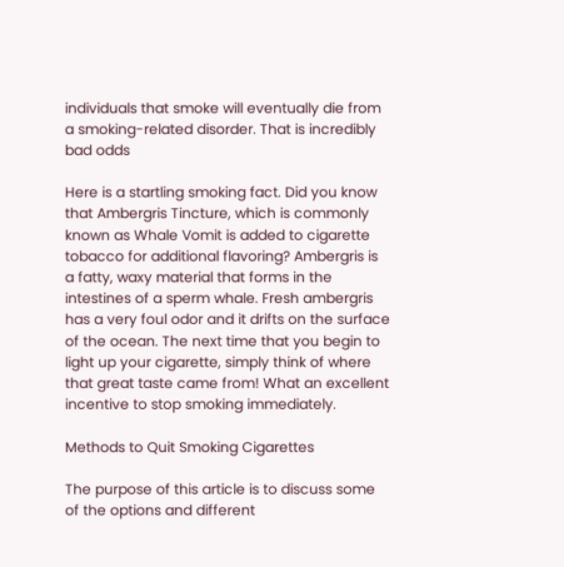individuals that smoke will eventually die from a smoking-related disorder. That is incredibly bad odds

Here is a startling smoking fact. Did you know that Ambergris Tincture, which is commonly known as Whale Vomit is added to cigarette tobacco for additional flavoring? Ambergris is a fatty, waxy material that forms in the intestines of a sperm whale. Fresh ambergris has a very foul odor and it drifts on the surface of the ocean. The next time that you begin to light up your cigarette, simply think of where that great taste came from! What an excellent incentive to stop smoking immediately.

Methods to Quit Smoking Cigarettes

The purpose of this article is to discuss some of the options and different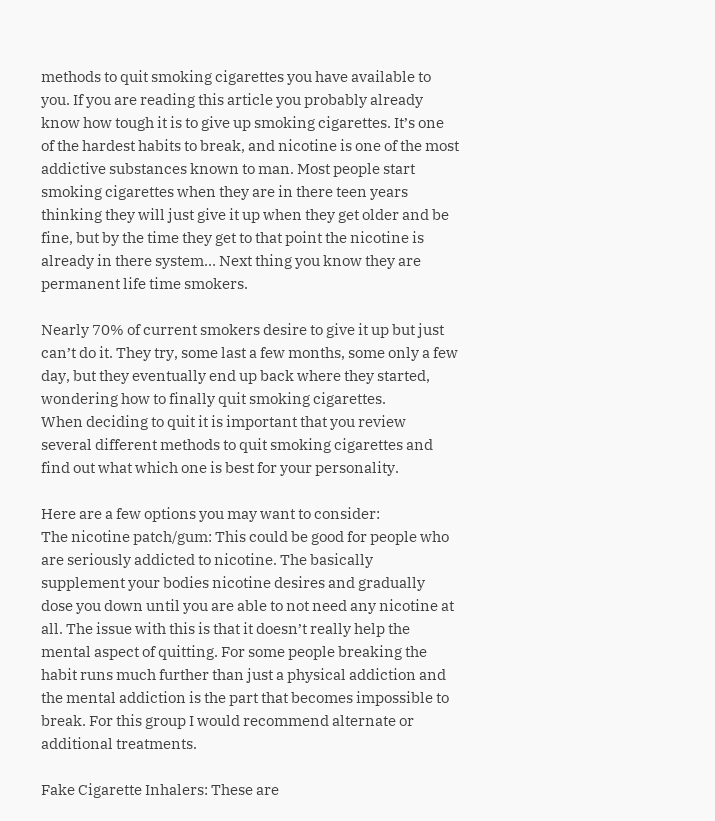methods to quit smoking cigarettes you have available to you. If you are reading this article you probably already know how tough it is to give up smoking cigarettes. It’s one of the hardest habits to break, and nicotine is one of the most addictive substances known to man. Most people start smoking cigarettes when they are in there teen years thinking they will just give it up when they get older and be fine, but by the time they get to that point the nicotine is already in there system… Next thing you know they are permanent life time smokers.

Nearly 70% of current smokers desire to give it up but just can’t do it. They try, some last a few months, some only a few day, but they eventually end up back where they started, wondering how to finally quit smoking cigarettes.
When deciding to quit it is important that you review several different methods to quit smoking cigarettes and find out what which one is best for your personality.

Here are a few options you may want to consider:
The nicotine patch/gum: This could be good for people who are seriously addicted to nicotine. The basically supplement your bodies nicotine desires and gradually dose you down until you are able to not need any nicotine at all. The issue with this is that it doesn’t really help the mental aspect of quitting. For some people breaking the habit runs much further than just a physical addiction and the mental addiction is the part that becomes impossible to break. For this group I would recommend alternate or additional treatments.

Fake Cigarette Inhalers: These are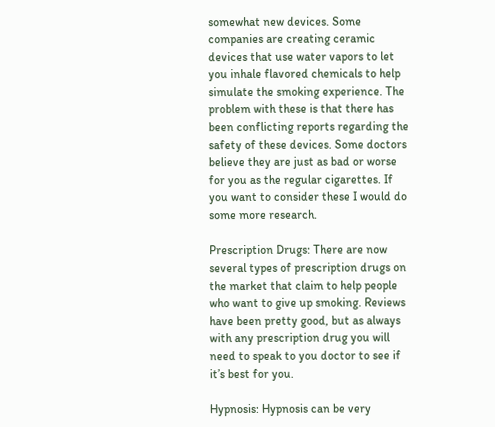somewhat new devices. Some companies are creating ceramic devices that use water vapors to let you inhale flavored chemicals to help simulate the smoking experience. The problem with these is that there has been conflicting reports regarding the safety of these devices. Some doctors believe they are just as bad or worse for you as the regular cigarettes. If you want to consider these I would do some more research.

Prescription Drugs: There are now several types of prescription drugs on the market that claim to help people who want to give up smoking. Reviews have been pretty good, but as always with any prescription drug you will need to speak to you doctor to see if it’s best for you.

Hypnosis: Hypnosis can be very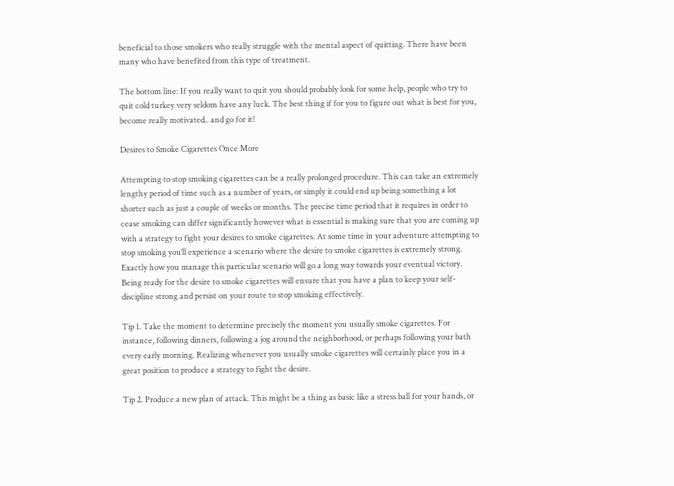beneficial to those smokers who really struggle with the mental aspect of quitting. There have been many who have benefited from this type of treatment.

The bottom line: If you really want to quit you should probably look for some help, people who try to quit cold turkey very seldom have any luck. The best thing if for you to figure out what is best for you, become really motivated.. and go for it!

Desires to Smoke Cigarettes Once More

Attempting to stop smoking cigarettes can be a really prolonged procedure. This can take an extremely lengthy period of time such as a number of years, or simply it could end up being something a lot shorter such as just a couple of weeks or months. The precise time period that it requires in order to cease smoking can differ significantly however what is essential is making sure that you are coming up with a strategy to fight your desires to smoke cigarettes. At some time in your adventure attempting to stop smoking you’ll experience a scenario where the desire to smoke cigarettes is extremely strong. Exactly how you manage this particular scenario will go a long way towards your eventual victory. Being ready for the desire to smoke cigarettes will ensure that you have a plan to keep your self-discipline strong and persist on your route to stop smoking effectively.

Tip 1. Take the moment to determine precisely the moment you usually smoke cigarettes. For instance, following dinners, following a jog around the neighborhood, or perhaps following your bath every early morning. Realizing whenever you usually smoke cigarettes will certainly place you in a great position to produce a strategy to fight the desire.

Tip 2. Produce a new plan of attack. This might be a thing as basic like a stress ball for your hands, or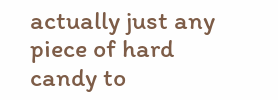actually just any piece of hard candy to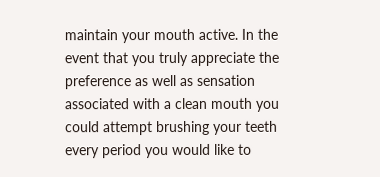maintain your mouth active. In the event that you truly appreciate the preference as well as sensation associated with a clean mouth you could attempt brushing your teeth every period you would like to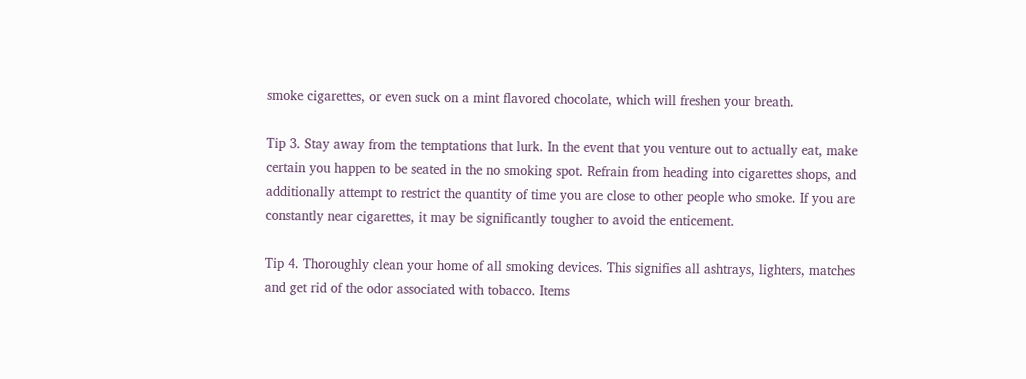smoke cigarettes, or even suck on a mint flavored chocolate, which will freshen your breath.

Tip 3. Stay away from the temptations that lurk. In the event that you venture out to actually eat, make certain you happen to be seated in the no smoking spot. Refrain from heading into cigarettes shops, and additionally attempt to restrict the quantity of time you are close to other people who smoke. If you are constantly near cigarettes, it may be significantly tougher to avoid the enticement.

Tip 4. Thoroughly clean your home of all smoking devices. This signifies all ashtrays, lighters, matches and get rid of the odor associated with tobacco. Items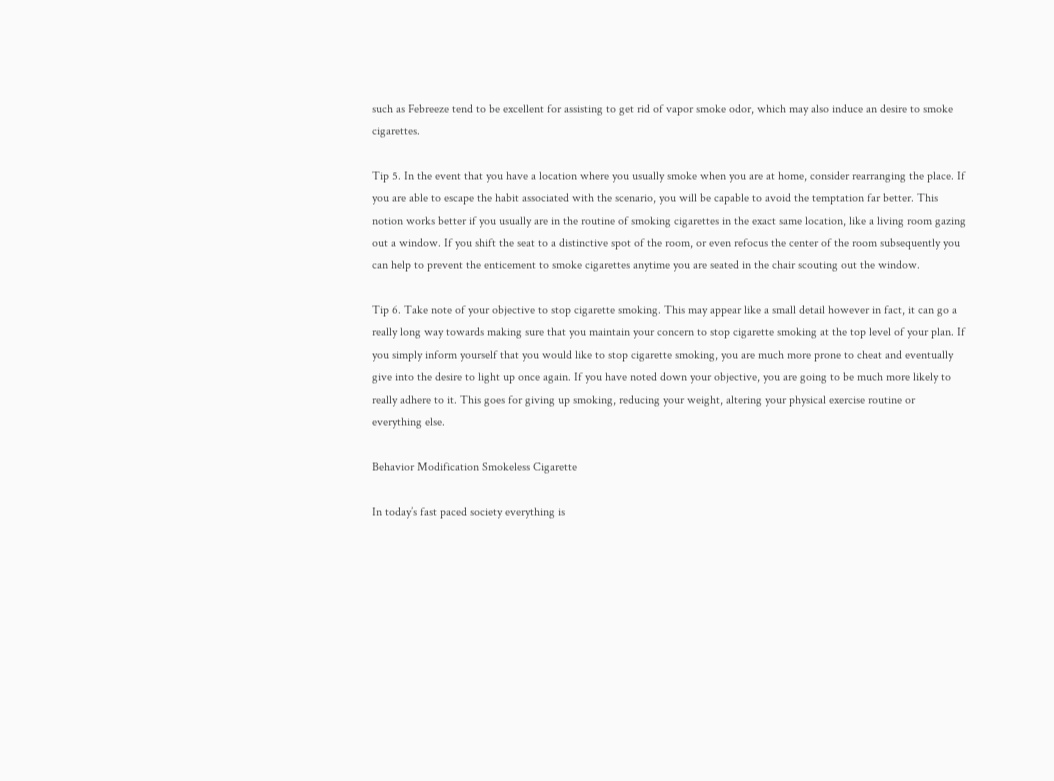such as Febreeze tend to be excellent for assisting to get rid of vapor smoke odor, which may also induce an desire to smoke cigarettes.

Tip 5. In the event that you have a location where you usually smoke when you are at home, consider rearranging the place. If you are able to escape the habit associated with the scenario, you will be capable to avoid the temptation far better. This notion works better if you usually are in the routine of smoking cigarettes in the exact same location, like a living room gazing out a window. If you shift the seat to a distinctive spot of the room, or even refocus the center of the room subsequently you can help to prevent the enticement to smoke cigarettes anytime you are seated in the chair scouting out the window.

Tip 6. Take note of your objective to stop cigarette smoking. This may appear like a small detail however in fact, it can go a really long way towards making sure that you maintain your concern to stop cigarette smoking at the top level of your plan. If you simply inform yourself that you would like to stop cigarette smoking, you are much more prone to cheat and eventually give into the desire to light up once again. If you have noted down your objective, you are going to be much more likely to really adhere to it. This goes for giving up smoking, reducing your weight, altering your physical exercise routine or everything else.

Behavior Modification Smokeless Cigarette

In today’s fast paced society everything is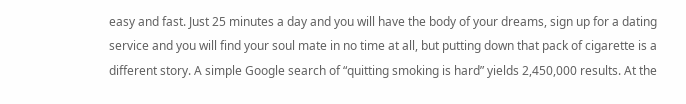easy and fast. Just 25 minutes a day and you will have the body of your dreams, sign up for a dating service and you will find your soul mate in no time at all, but putting down that pack of cigarette is a different story. A simple Google search of “quitting smoking is hard” yields 2,450,000 results. At the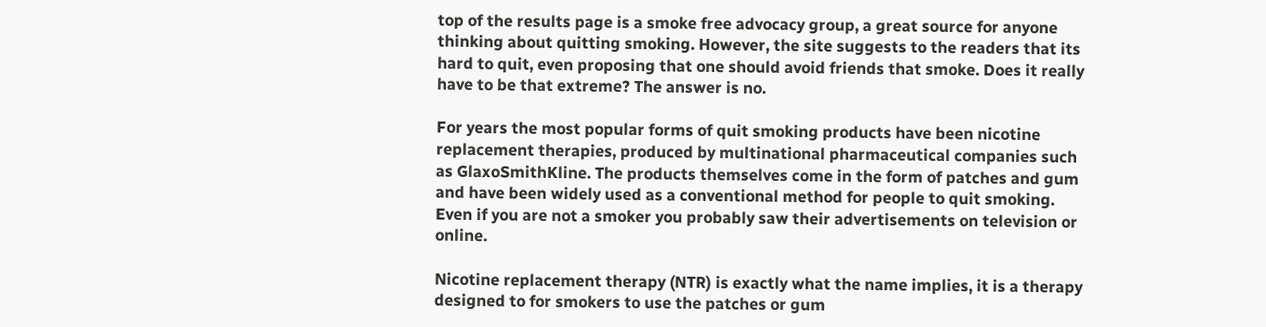top of the results page is a smoke free advocacy group, a great source for anyone thinking about quitting smoking. However, the site suggests to the readers that its hard to quit, even proposing that one should avoid friends that smoke. Does it really have to be that extreme? The answer is no.

For years the most popular forms of quit smoking products have been nicotine replacement therapies, produced by multinational pharmaceutical companies such as GlaxoSmithKline. The products themselves come in the form of patches and gum and have been widely used as a conventional method for people to quit smoking. Even if you are not a smoker you probably saw their advertisements on television or online.

Nicotine replacement therapy (NTR) is exactly what the name implies, it is a therapy designed to for smokers to use the patches or gum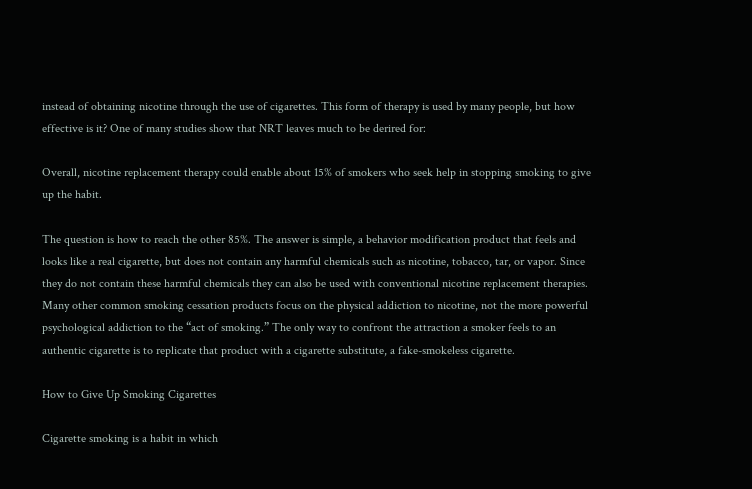instead of obtaining nicotine through the use of cigarettes. This form of therapy is used by many people, but how effective is it? One of many studies show that NRT leaves much to be derired for:

Overall, nicotine replacement therapy could enable about 15% of smokers who seek help in stopping smoking to give up the habit.

The question is how to reach the other 85%. The answer is simple, a behavior modification product that feels and looks like a real cigarette, but does not contain any harmful chemicals such as nicotine, tobacco, tar, or vapor. Since they do not contain these harmful chemicals they can also be used with conventional nicotine replacement therapies. Many other common smoking cessation products focus on the physical addiction to nicotine, not the more powerful psychological addiction to the “act of smoking.” The only way to confront the attraction a smoker feels to an authentic cigarette is to replicate that product with a cigarette substitute, a fake-smokeless cigarette.

How to Give Up Smoking Cigarettes

Cigarette smoking is a habit in which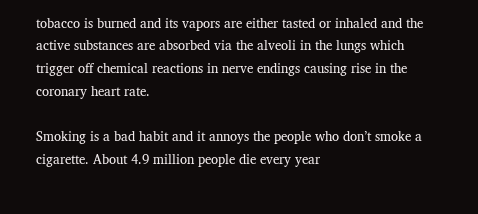tobacco is burned and its vapors are either tasted or inhaled and the active substances are absorbed via the alveoli in the lungs which trigger off chemical reactions in nerve endings causing rise in the coronary heart rate.

Smoking is a bad habit and it annoys the people who don’t smoke a cigarette. About 4.9 million people die every year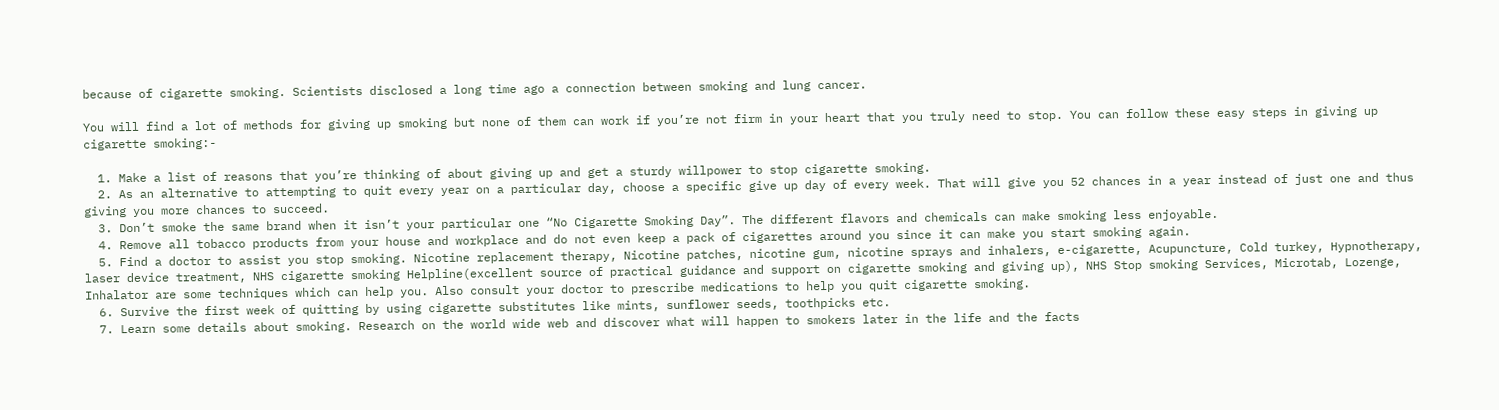because of cigarette smoking. Scientists disclosed a long time ago a connection between smoking and lung cancer.

You will find a lot of methods for giving up smoking but none of them can work if you’re not firm in your heart that you truly need to stop. You can follow these easy steps in giving up cigarette smoking:-

  1. Make a list of reasons that you’re thinking of about giving up and get a sturdy willpower to stop cigarette smoking.
  2. As an alternative to attempting to quit every year on a particular day, choose a specific give up day of every week. That will give you 52 chances in a year instead of just one and thus giving you more chances to succeed.
  3. Don’t smoke the same brand when it isn’t your particular one “No Cigarette Smoking Day”. The different flavors and chemicals can make smoking less enjoyable.
  4. Remove all tobacco products from your house and workplace and do not even keep a pack of cigarettes around you since it can make you start smoking again.
  5. Find a doctor to assist you stop smoking. Nicotine replacement therapy, Nicotine patches, nicotine gum, nicotine sprays and inhalers, e-cigarette, Acupuncture, Cold turkey, Hypnotherapy, laser device treatment, NHS cigarette smoking Helpline(excellent source of practical guidance and support on cigarette smoking and giving up), NHS Stop smoking Services, Microtab, Lozenge, Inhalator are some techniques which can help you. Also consult your doctor to prescribe medications to help you quit cigarette smoking.
  6. Survive the first week of quitting by using cigarette substitutes like mints, sunflower seeds, toothpicks etc.
  7. Learn some details about smoking. Research on the world wide web and discover what will happen to smokers later in the life and the facts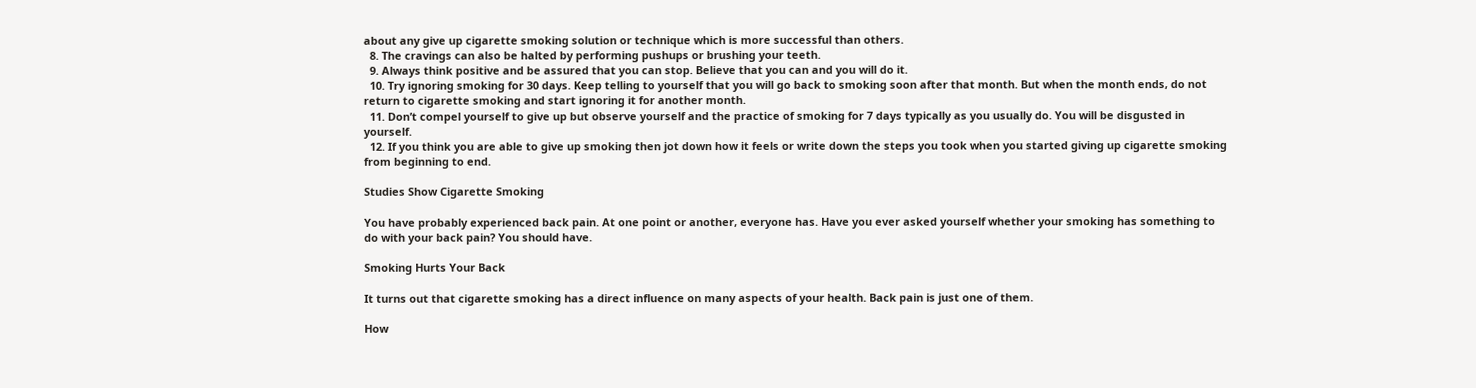about any give up cigarette smoking solution or technique which is more successful than others.
  8. The cravings can also be halted by performing pushups or brushing your teeth.
  9. Always think positive and be assured that you can stop. Believe that you can and you will do it.
  10. Try ignoring smoking for 30 days. Keep telling to yourself that you will go back to smoking soon after that month. But when the month ends, do not return to cigarette smoking and start ignoring it for another month.
  11. Don’t compel yourself to give up but observe yourself and the practice of smoking for 7 days typically as you usually do. You will be disgusted in yourself.
  12. If you think you are able to give up smoking then jot down how it feels or write down the steps you took when you started giving up cigarette smoking from beginning to end.

Studies Show Cigarette Smoking

You have probably experienced back pain. At one point or another, everyone has. Have you ever asked yourself whether your smoking has something to do with your back pain? You should have.

Smoking Hurts Your Back

It turns out that cigarette smoking has a direct influence on many aspects of your health. Back pain is just one of them.

How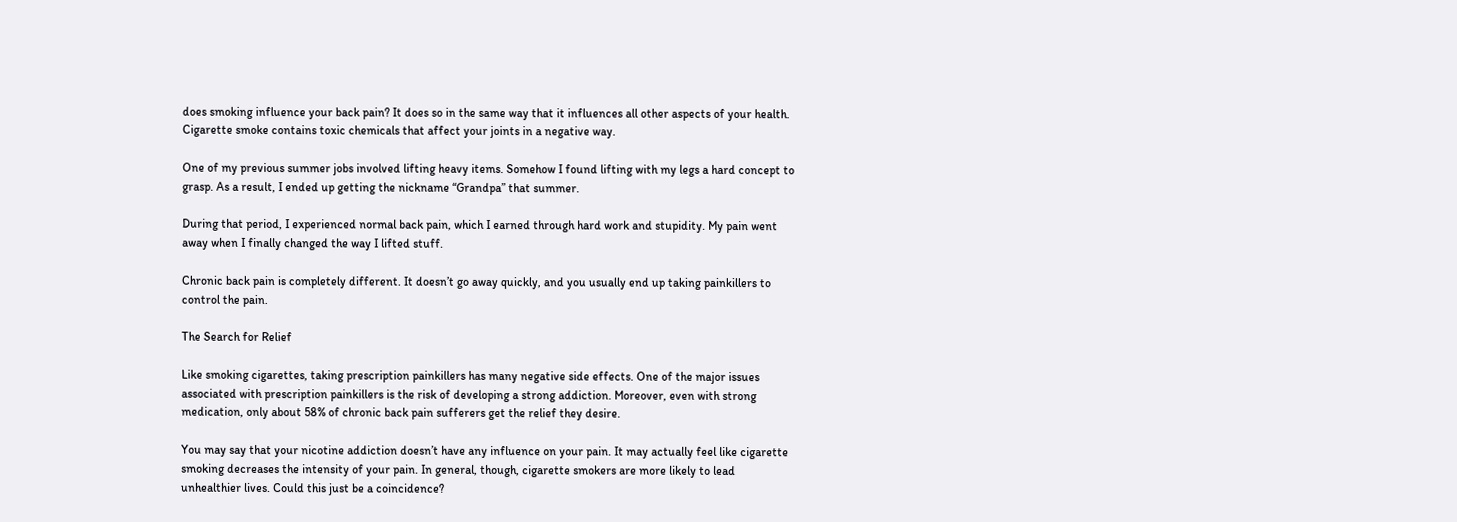does smoking influence your back pain? It does so in the same way that it influences all other aspects of your health. Cigarette smoke contains toxic chemicals that affect your joints in a negative way.

One of my previous summer jobs involved lifting heavy items. Somehow I found lifting with my legs a hard concept to grasp. As a result, I ended up getting the nickname “Grandpa” that summer.

During that period, I experienced normal back pain, which I earned through hard work and stupidity. My pain went away when I finally changed the way I lifted stuff.

Chronic back pain is completely different. It doesn’t go away quickly, and you usually end up taking painkillers to control the pain.

The Search for Relief

Like smoking cigarettes, taking prescription painkillers has many negative side effects. One of the major issues associated with prescription painkillers is the risk of developing a strong addiction. Moreover, even with strong medication, only about 58% of chronic back pain sufferers get the relief they desire.

You may say that your nicotine addiction doesn’t have any influence on your pain. It may actually feel like cigarette smoking decreases the intensity of your pain. In general, though, cigarette smokers are more likely to lead unhealthier lives. Could this just be a coincidence?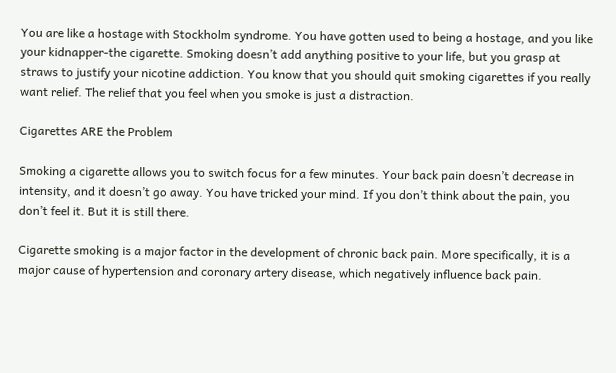You are like a hostage with Stockholm syndrome. You have gotten used to being a hostage, and you like your kidnapper-the cigarette. Smoking doesn’t add anything positive to your life, but you grasp at straws to justify your nicotine addiction. You know that you should quit smoking cigarettes if you really want relief. The relief that you feel when you smoke is just a distraction.

Cigarettes ARE the Problem

Smoking a cigarette allows you to switch focus for a few minutes. Your back pain doesn’t decrease in intensity, and it doesn’t go away. You have tricked your mind. If you don’t think about the pain, you don’t feel it. But it is still there.

Cigarette smoking is a major factor in the development of chronic back pain. More specifically, it is a major cause of hypertension and coronary artery disease, which negatively influence back pain.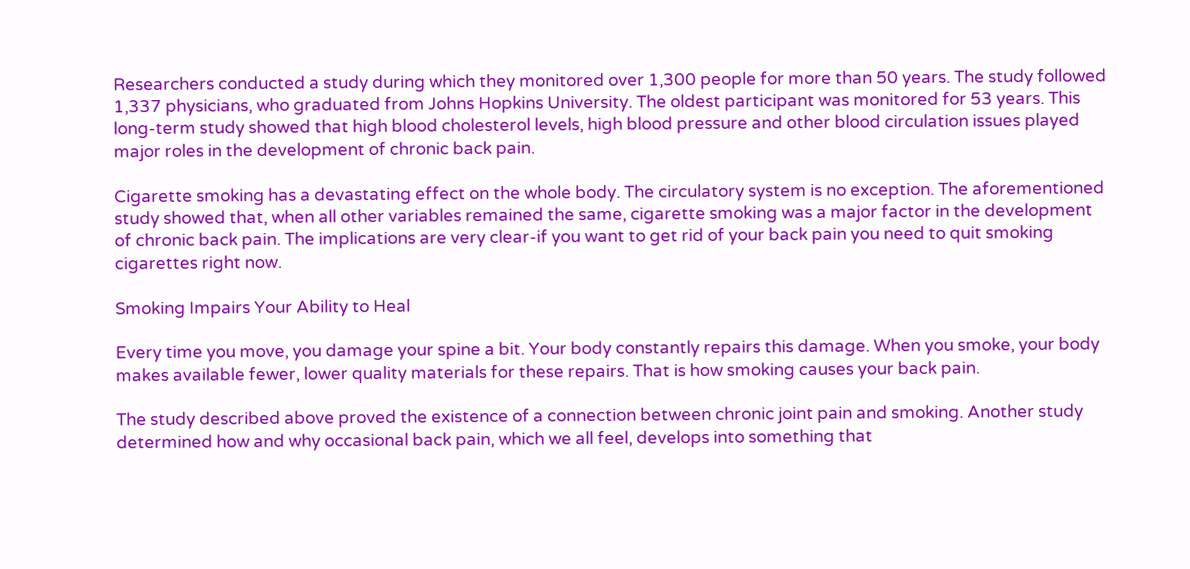Researchers conducted a study during which they monitored over 1,300 people for more than 50 years. The study followed 1,337 physicians, who graduated from Johns Hopkins University. The oldest participant was monitored for 53 years. This long-term study showed that high blood cholesterol levels, high blood pressure and other blood circulation issues played major roles in the development of chronic back pain.

Cigarette smoking has a devastating effect on the whole body. The circulatory system is no exception. The aforementioned study showed that, when all other variables remained the same, cigarette smoking was a major factor in the development of chronic back pain. The implications are very clear-if you want to get rid of your back pain you need to quit smoking cigarettes right now.

Smoking Impairs Your Ability to Heal

Every time you move, you damage your spine a bit. Your body constantly repairs this damage. When you smoke, your body makes available fewer, lower quality materials for these repairs. That is how smoking causes your back pain.

The study described above proved the existence of a connection between chronic joint pain and smoking. Another study determined how and why occasional back pain, which we all feel, develops into something that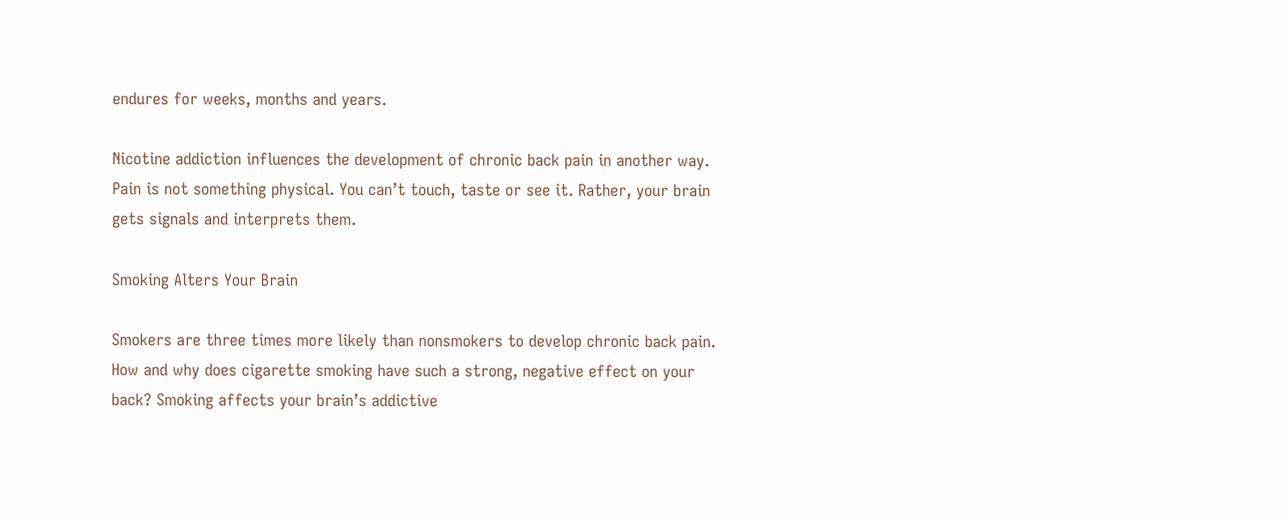endures for weeks, months and years.

Nicotine addiction influences the development of chronic back pain in another way. Pain is not something physical. You can’t touch, taste or see it. Rather, your brain gets signals and interprets them.

Smoking Alters Your Brain

Smokers are three times more likely than nonsmokers to develop chronic back pain. How and why does cigarette smoking have such a strong, negative effect on your back? Smoking affects your brain’s addictive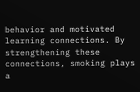behavior and motivated learning connections. By strengthening these connections, smoking plays a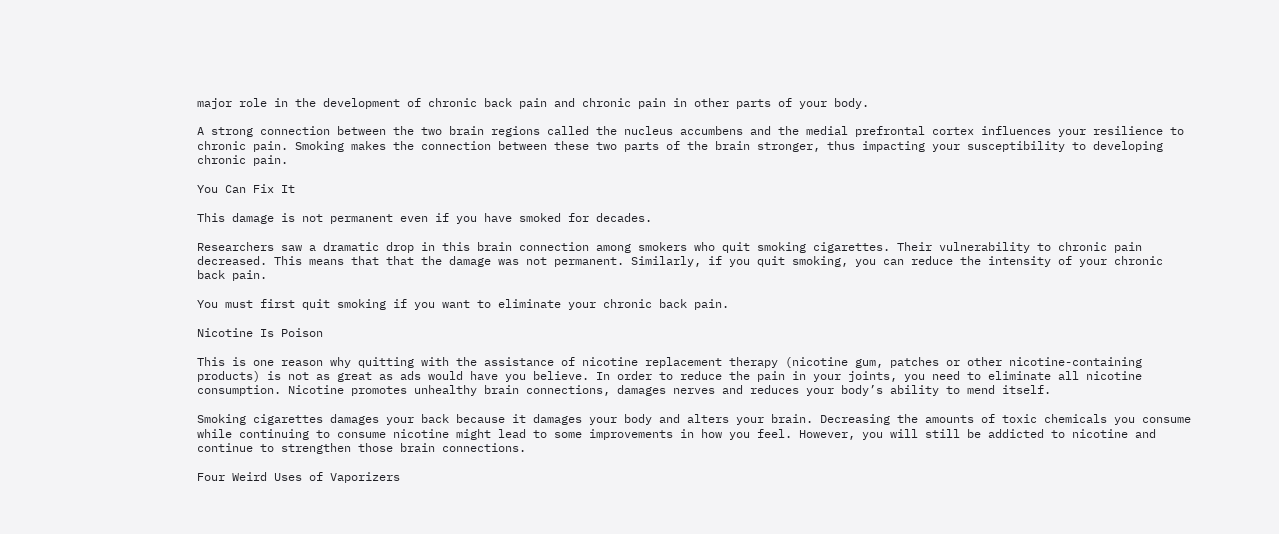major role in the development of chronic back pain and chronic pain in other parts of your body.

A strong connection between the two brain regions called the nucleus accumbens and the medial prefrontal cortex influences your resilience to chronic pain. Smoking makes the connection between these two parts of the brain stronger, thus impacting your susceptibility to developing chronic pain.

You Can Fix It

This damage is not permanent even if you have smoked for decades.

Researchers saw a dramatic drop in this brain connection among smokers who quit smoking cigarettes. Their vulnerability to chronic pain decreased. This means that that the damage was not permanent. Similarly, if you quit smoking, you can reduce the intensity of your chronic back pain.

You must first quit smoking if you want to eliminate your chronic back pain.

Nicotine Is Poison

This is one reason why quitting with the assistance of nicotine replacement therapy (nicotine gum, patches or other nicotine-containing products) is not as great as ads would have you believe. In order to reduce the pain in your joints, you need to eliminate all nicotine consumption. Nicotine promotes unhealthy brain connections, damages nerves and reduces your body’s ability to mend itself.

Smoking cigarettes damages your back because it damages your body and alters your brain. Decreasing the amounts of toxic chemicals you consume while continuing to consume nicotine might lead to some improvements in how you feel. However, you will still be addicted to nicotine and continue to strengthen those brain connections.

Four Weird Uses of Vaporizers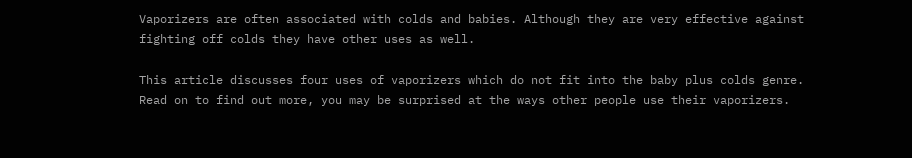Vaporizers are often associated with colds and babies. Although they are very effective against fighting off colds they have other uses as well.

This article discusses four uses of vaporizers which do not fit into the baby plus colds genre. Read on to find out more, you may be surprised at the ways other people use their vaporizers.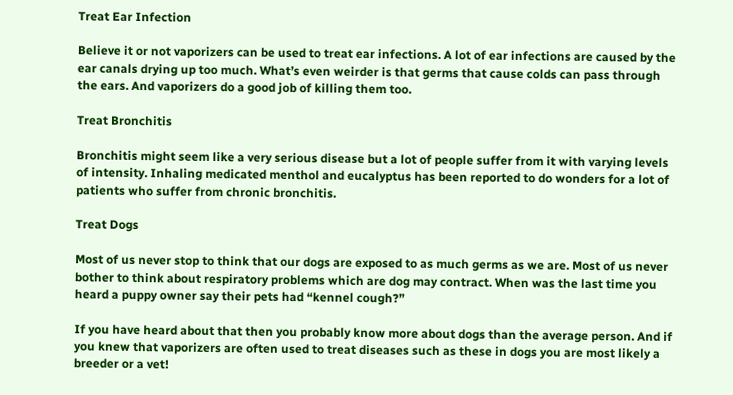Treat Ear Infection

Believe it or not vaporizers can be used to treat ear infections. A lot of ear infections are caused by the ear canals drying up too much. What’s even weirder is that germs that cause colds can pass through the ears. And vaporizers do a good job of killing them too.

Treat Bronchitis

Bronchitis might seem like a very serious disease but a lot of people suffer from it with varying levels of intensity. Inhaling medicated menthol and eucalyptus has been reported to do wonders for a lot of patients who suffer from chronic bronchitis.

Treat Dogs

Most of us never stop to think that our dogs are exposed to as much germs as we are. Most of us never bother to think about respiratory problems which are dog may contract. When was the last time you heard a puppy owner say their pets had “kennel cough?”

If you have heard about that then you probably know more about dogs than the average person. And if you knew that vaporizers are often used to treat diseases such as these in dogs you are most likely a breeder or a vet!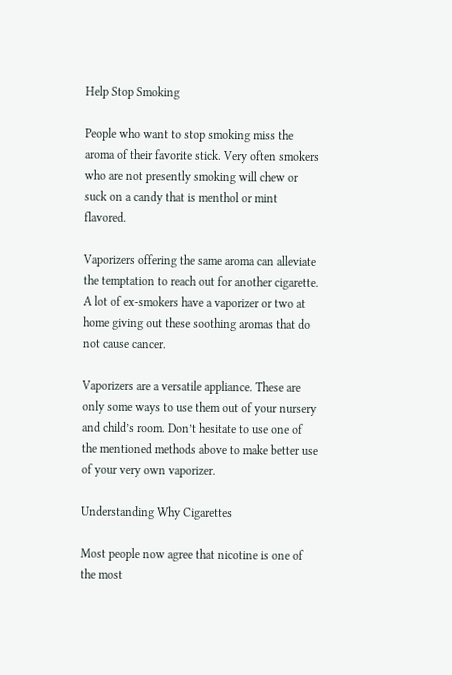Help Stop Smoking

People who want to stop smoking miss the aroma of their favorite stick. Very often smokers who are not presently smoking will chew or suck on a candy that is menthol or mint flavored.

Vaporizers offering the same aroma can alleviate the temptation to reach out for another cigarette. A lot of ex-smokers have a vaporizer or two at home giving out these soothing aromas that do not cause cancer.

Vaporizers are a versatile appliance. These are only some ways to use them out of your nursery and child’s room. Don’t hesitate to use one of the mentioned methods above to make better use of your very own vaporizer.

Understanding Why Cigarettes

Most people now agree that nicotine is one of the most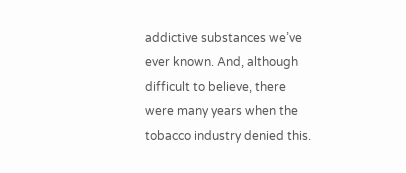addictive substances we’ve ever known. And, although difficult to believe, there were many years when the tobacco industry denied this.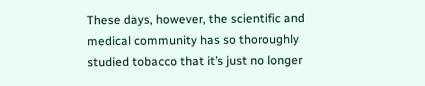These days, however, the scientific and medical community has so thoroughly studied tobacco that it’s just no longer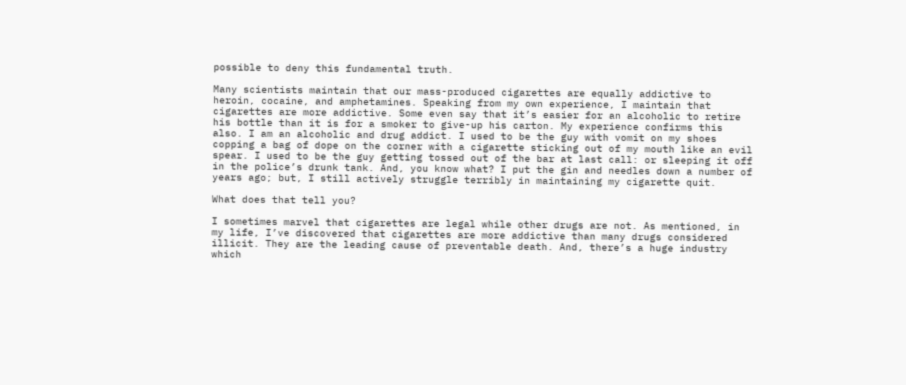possible to deny this fundamental truth.

Many scientists maintain that our mass-produced cigarettes are equally addictive to heroin, cocaine, and amphetamines. Speaking from my own experience, I maintain that cigarettes are more addictive. Some even say that it’s easier for an alcoholic to retire his bottle than it is for a smoker to give-up his carton. My experience confirms this also. I am an alcoholic and drug addict. I used to be the guy with vomit on my shoes copping a bag of dope on the corner with a cigarette sticking out of my mouth like an evil spear. I used to be the guy getting tossed out of the bar at last call: or sleeping it off in the police’s drunk tank. And, you know what? I put the gin and needles down a number of years ago; but, I still actively struggle terribly in maintaining my cigarette quit.

What does that tell you?

I sometimes marvel that cigarettes are legal while other drugs are not. As mentioned, in my life, I’ve discovered that cigarettes are more addictive than many drugs considered illicit. They are the leading cause of preventable death. And, there’s a huge industry which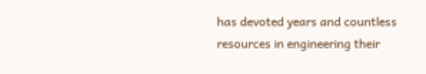has devoted years and countless resources in engineering their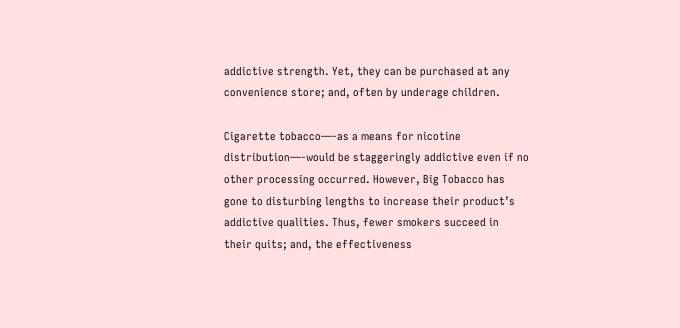addictive strength. Yet, they can be purchased at any convenience store; and, often by underage children.

Cigarette tobacco—-as a means for nicotine distribution—-would be staggeringly addictive even if no other processing occurred. However, Big Tobacco has gone to disturbing lengths to increase their product’s addictive qualities. Thus, fewer smokers succeed in their quits; and, the effectiveness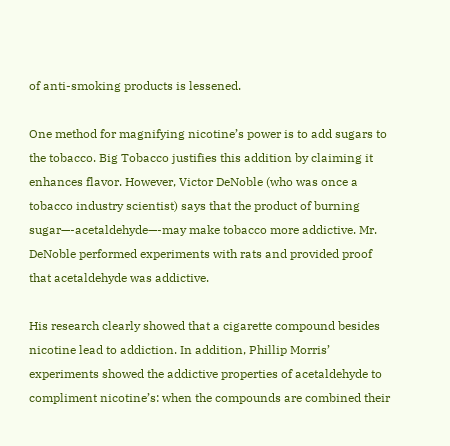of anti-smoking products is lessened.

One method for magnifying nicotine’s power is to add sugars to the tobacco. Big Tobacco justifies this addition by claiming it enhances flavor. However, Victor DeNoble (who was once a tobacco industry scientist) says that the product of burning sugar—-acetaldehyde—-may make tobacco more addictive. Mr. DeNoble performed experiments with rats and provided proof that acetaldehyde was addictive.

His research clearly showed that a cigarette compound besides nicotine lead to addiction. In addition, Phillip Morris’ experiments showed the addictive properties of acetaldehyde to compliment nicotine’s: when the compounds are combined their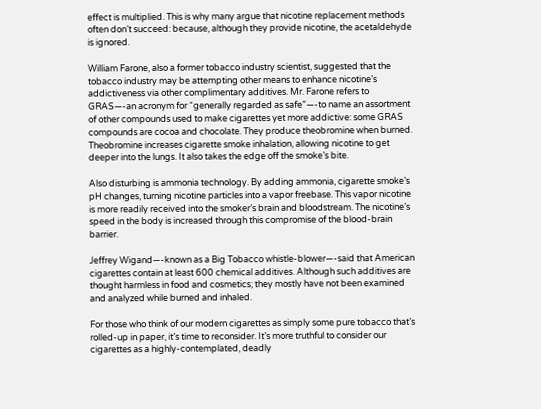effect is multiplied. This is why many argue that nicotine replacement methods often don’t succeed: because, although they provide nicotine, the acetaldehyde is ignored.

William Farone, also a former tobacco industry scientist, suggested that the tobacco industry may be attempting other means to enhance nicotine’s addictiveness via other complimentary additives. Mr. Farone refers to GRAS—-an acronym for “generally regarded as safe”—-to name an assortment of other compounds used to make cigarettes yet more addictive: some GRAS compounds are cocoa and chocolate. They produce theobromine when burned. Theobromine increases cigarette smoke inhalation, allowing nicotine to get deeper into the lungs. It also takes the edge off the smoke’s bite.

Also disturbing is ammonia technology. By adding ammonia, cigarette smoke’s pH changes, turning nicotine particles into a vapor freebase. This vapor nicotine is more readily received into the smoker’s brain and bloodstream. The nicotine’s speed in the body is increased through this compromise of the blood-brain barrier.

Jeffrey Wigand—-known as a Big Tobacco whistle-blower—-said that American cigarettes contain at least 600 chemical additives. Although such additives are thought harmless in food and cosmetics; they mostly have not been examined and analyzed while burned and inhaled.

For those who think of our modern cigarettes as simply some pure tobacco that’s rolled-up in paper, it’s time to reconsider. It’s more truthful to consider our cigarettes as a highly-contemplated, deadly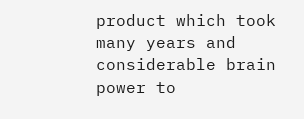product which took many years and considerable brain power to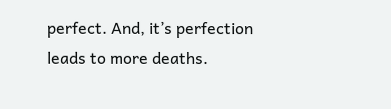perfect. And, it’s perfection leads to more deaths.